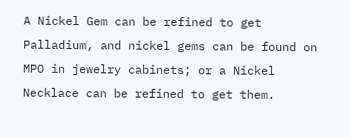A Nickel Gem can be refined to get Palladium, and nickel gems can be found on MPO in jewelry cabinets; or a Nickel Necklace can be refined to get them.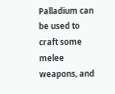Palladium can be used to craft some melee weapons, and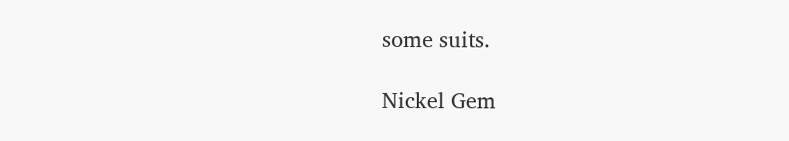some suits.

Nickel Gem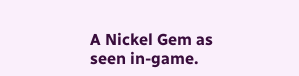A Nickel Gem as seen in-game.